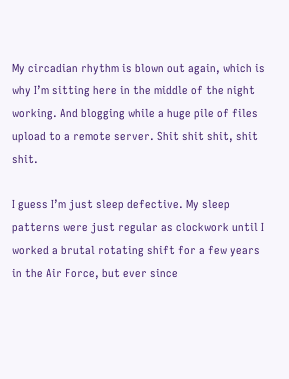My circadian rhythm is blown out again, which is why I’m sitting here in the middle of the night working. And blogging while a huge pile of files upload to a remote server. Shit shit shit, shit shit.

I guess I’m just sleep defective. My sleep patterns were just regular as clockwork until I worked a brutal rotating shift for a few years in the Air Force, but ever since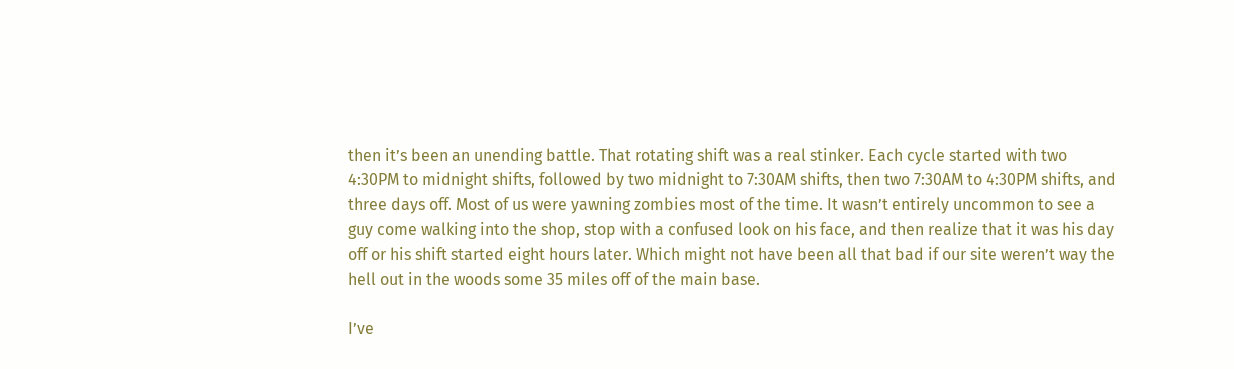then it’s been an unending battle. That rotating shift was a real stinker. Each cycle started with two 4:30PM to midnight shifts, followed by two midnight to 7:30AM shifts, then two 7:30AM to 4:30PM shifts, and three days off. Most of us were yawning zombies most of the time. It wasn’t entirely uncommon to see a guy come walking into the shop, stop with a confused look on his face, and then realize that it was his day off or his shift started eight hours later. Which might not have been all that bad if our site weren’t way the hell out in the woods some 35 miles off of the main base.

I’ve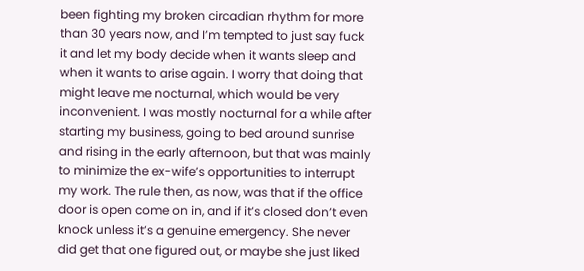been fighting my broken circadian rhythm for more than 30 years now, and I’m tempted to just say fuck it and let my body decide when it wants sleep and when it wants to arise again. I worry that doing that might leave me nocturnal, which would be very inconvenient. I was mostly nocturnal for a while after starting my business, going to bed around sunrise and rising in the early afternoon, but that was mainly to minimize the ex-wife’s opportunities to interrupt my work. The rule then, as now, was that if the office door is open come on in, and if it’s closed don’t even knock unless it’s a genuine emergency. She never did get that one figured out, or maybe she just liked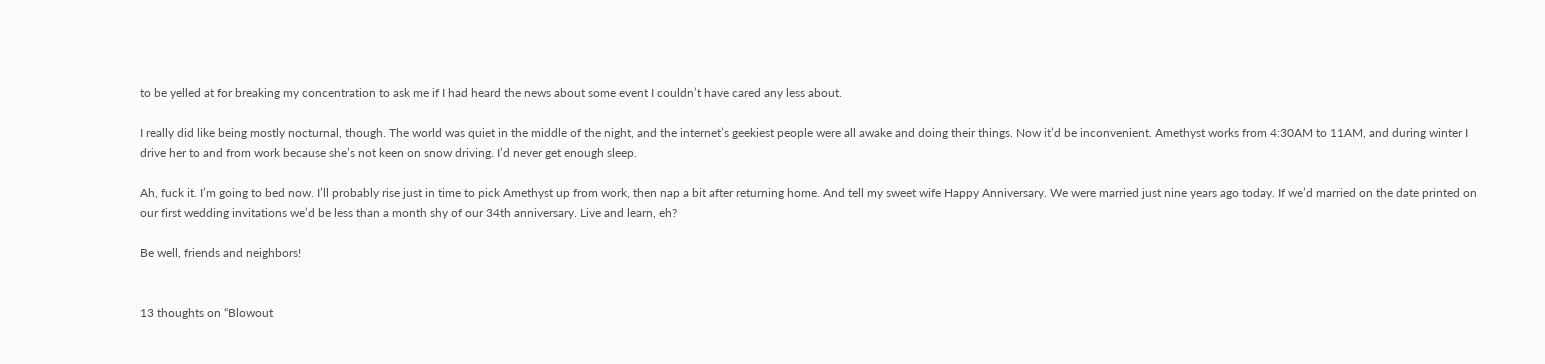to be yelled at for breaking my concentration to ask me if I had heard the news about some event I couldn’t have cared any less about.

I really did like being mostly nocturnal, though. The world was quiet in the middle of the night, and the internet’s geekiest people were all awake and doing their things. Now it’d be inconvenient. Amethyst works from 4:30AM to 11AM, and during winter I drive her to and from work because she’s not keen on snow driving. I’d never get enough sleep.

Ah, fuck it. I’m going to bed now. I’ll probably rise just in time to pick Amethyst up from work, then nap a bit after returning home. And tell my sweet wife Happy Anniversary. We were married just nine years ago today. If we’d married on the date printed on our first wedding invitations we’d be less than a month shy of our 34th anniversary. Live and learn, eh?

Be well, friends and neighbors!


13 thoughts on “Blowout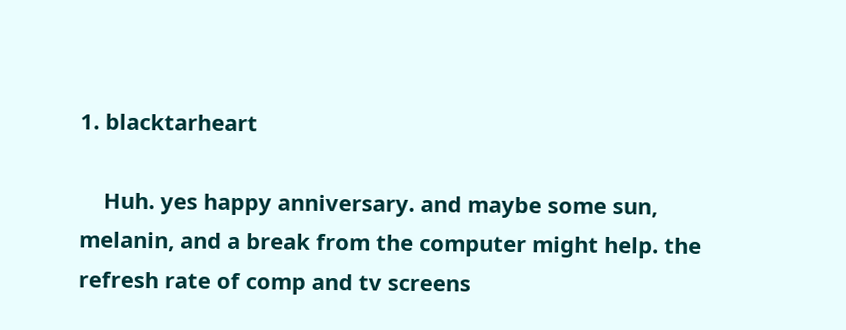1. blacktarheart

    Huh. yes happy anniversary. and maybe some sun, melanin, and a break from the computer might help. the refresh rate of comp and tv screens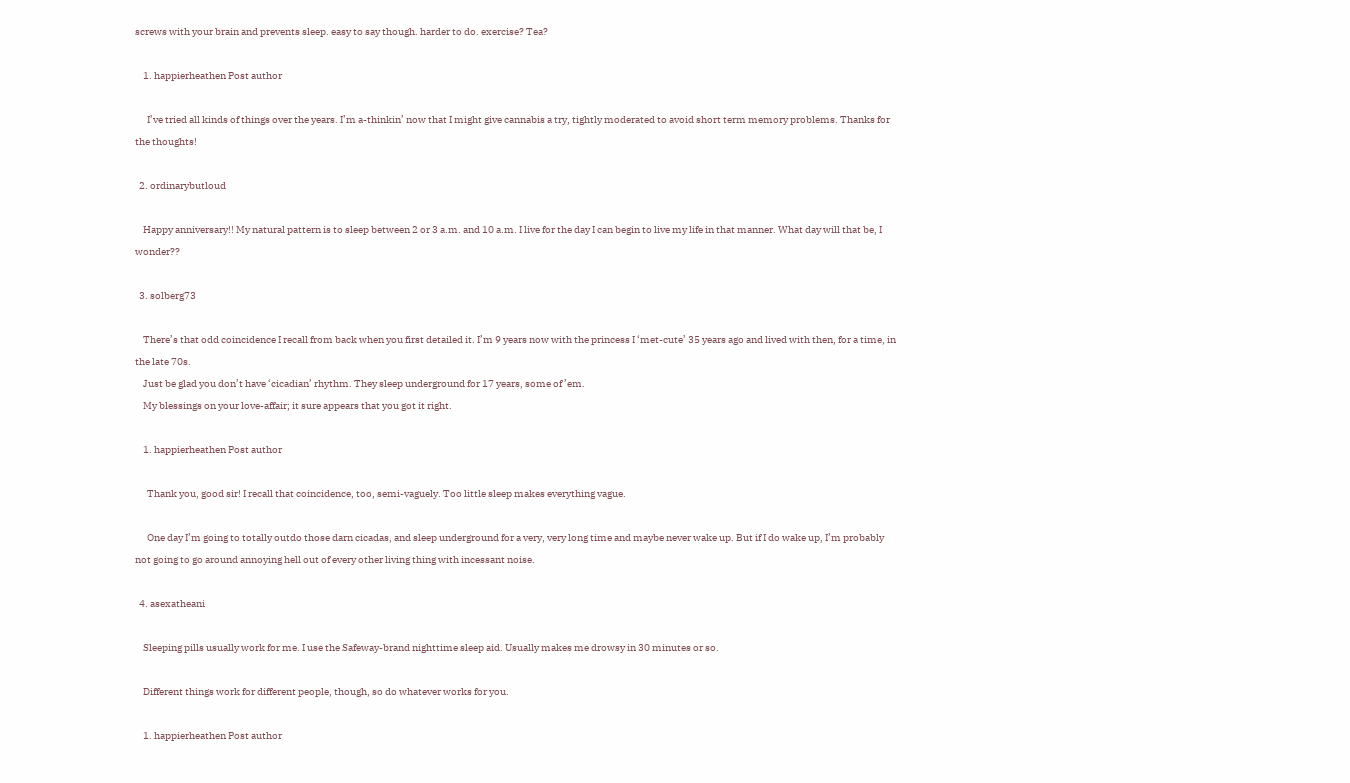screws with your brain and prevents sleep. easy to say though. harder to do. exercise? Tea?

    1. happierheathen Post author

      I’ve tried all kinds of things over the years. I’m a-thinkin’ now that I might give cannabis a try, tightly moderated to avoid short term memory problems. Thanks for the thoughts!

  2. ordinarybutloud

    Happy anniversary!! My natural pattern is to sleep between 2 or 3 a.m. and 10 a.m. I live for the day I can begin to live my life in that manner. What day will that be, I wonder??

  3. solberg73

    There’s that odd coincidence I recall from back when you first detailed it. I’m 9 years now with the princess I ‘met-cute’ 35 years ago and lived with then, for a time, in the late 70s.
    Just be glad you don’t have ‘cicadian’ rhythm. They sleep underground for 17 years, some of ’em.
    My blessings on your love-affair; it sure appears that you got it right.

    1. happierheathen Post author

      Thank you, good sir! I recall that coincidence, too, semi-vaguely. Too little sleep makes everything vague.

      One day I’m going to totally outdo those darn cicadas, and sleep underground for a very, very long time and maybe never wake up. But if I do wake up, I’m probably not going to go around annoying hell out of every other living thing with incessant noise.

  4. asexatheani

    Sleeping pills usually work for me. I use the Safeway-brand nighttime sleep aid. Usually makes me drowsy in 30 minutes or so.

    Different things work for different people, though, so do whatever works for you.

    1. happierheathen Post author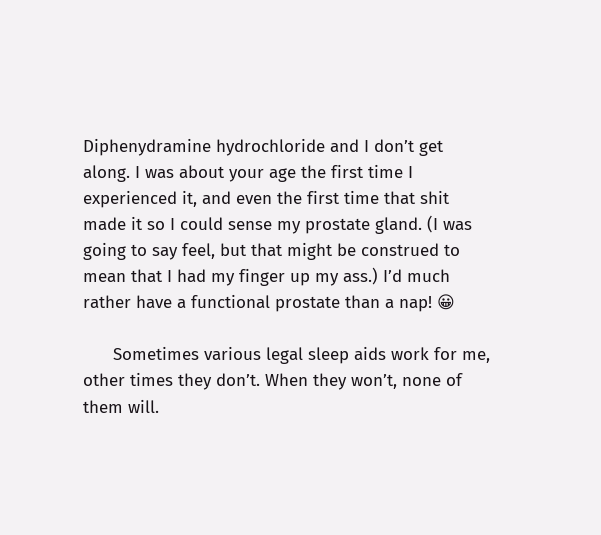Diphenydramine hydrochloride and I don’t get along. I was about your age the first time I experienced it, and even the first time that shit made it so I could sense my prostate gland. (I was going to say feel, but that might be construed to mean that I had my finger up my ass.) I’d much rather have a functional prostate than a nap! 😀

      Sometimes various legal sleep aids work for me, other times they don’t. When they won’t, none of them will.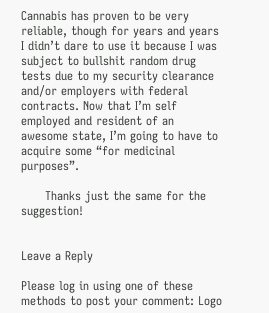Cannabis has proven to be very reliable, though for years and years I didn’t dare to use it because I was subject to bullshit random drug tests due to my security clearance and/or employers with federal contracts. Now that I’m self employed and resident of an awesome state, I’m going to have to acquire some “for medicinal purposes”.

      Thanks just the same for the suggestion!


Leave a Reply

Please log in using one of these methods to post your comment: Logo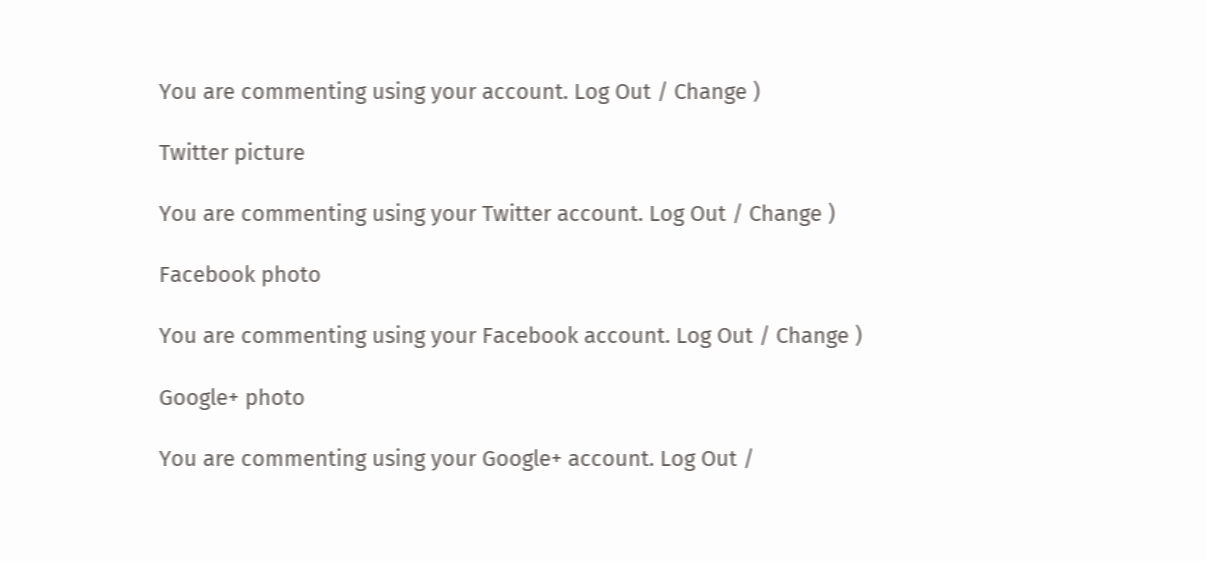You are commenting using your account. Log Out / Change )

Twitter picture

You are commenting using your Twitter account. Log Out / Change )

Facebook photo

You are commenting using your Facebook account. Log Out / Change )

Google+ photo

You are commenting using your Google+ account. Log Out /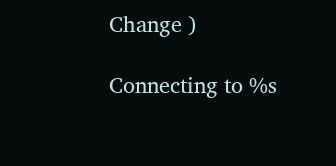Change )

Connecting to %s